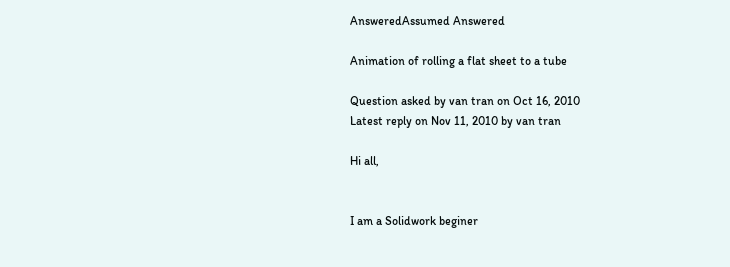AnsweredAssumed Answered

Animation of rolling a flat sheet to a tube

Question asked by van tran on Oct 16, 2010
Latest reply on Nov 11, 2010 by van tran

Hi all,


I am a Solidwork beginer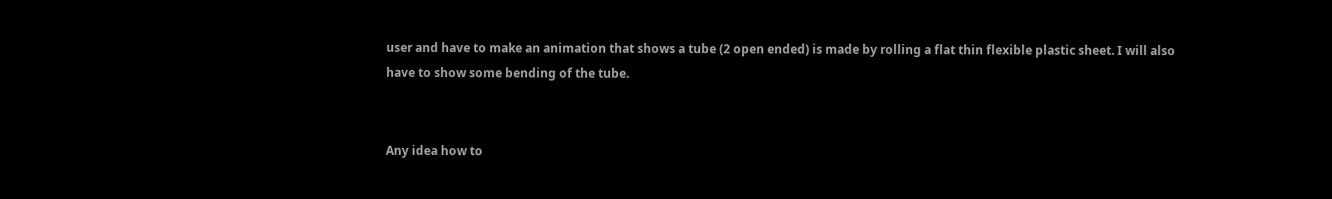user and have to make an animation that shows a tube (2 open ended) is made by rolling a flat thin flexible plastic sheet. I will also have to show some bending of the tube.


Any idea how to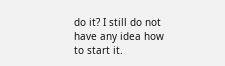do it? I still do not have any idea how to start it.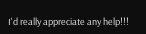I'd really appreciate any help!!!